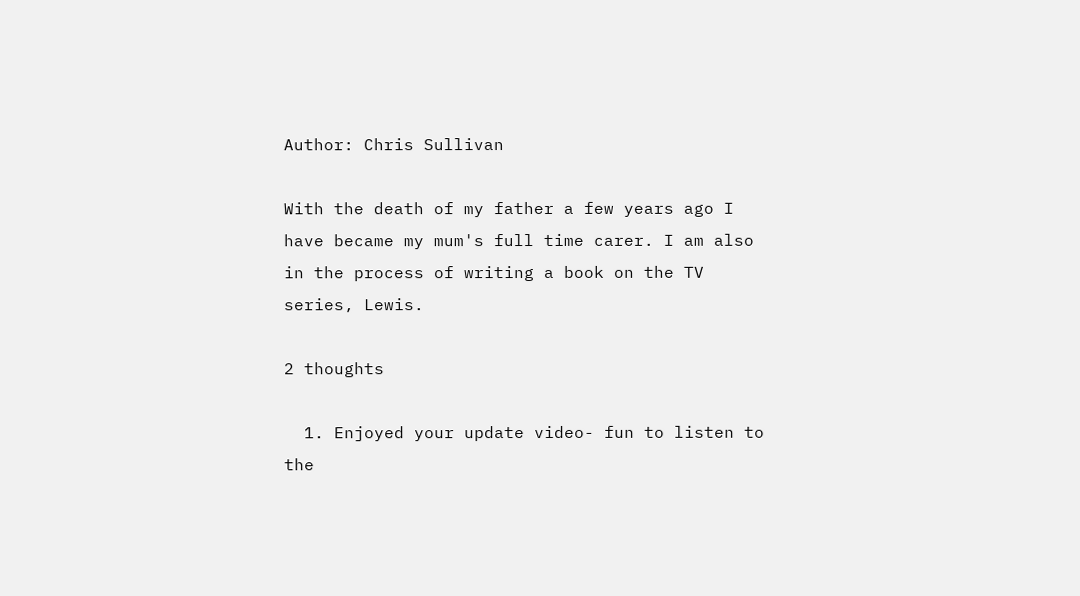Author: Chris Sullivan

With the death of my father a few years ago I have became my mum's full time carer. I am also in the process of writing a book on the TV series, Lewis.

2 thoughts

  1. Enjoyed your update video- fun to listen to the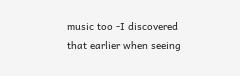music too -I discovered that earlier when seeing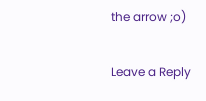the arrow ;o)

Leave a Reply